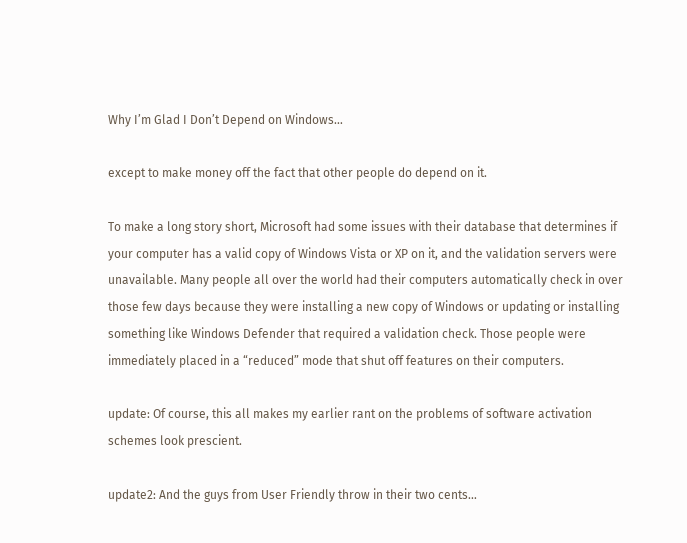Why I’m Glad I Don’t Depend on Windows…

except to make money off the fact that other people do depend on it.

To make a long story short, Microsoft had some issues with their database that determines if your computer has a valid copy of Windows Vista or XP on it, and the validation servers were unavailable. Many people all over the world had their computers automatically check in over those few days because they were installing a new copy of Windows or updating or installing something like Windows Defender that required a validation check. Those people were immediately placed in a “reduced” mode that shut off features on their computers.

update: Of course, this all makes my earlier rant on the problems of software activation schemes look prescient.

update2: And the guys from User Friendly throw in their two cents…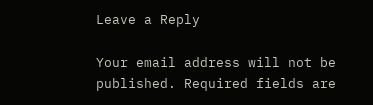Leave a Reply

Your email address will not be published. Required fields are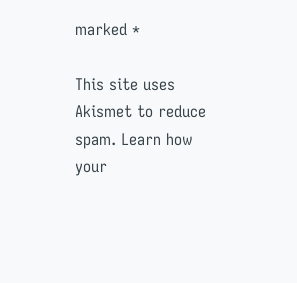marked *

This site uses Akismet to reduce spam. Learn how your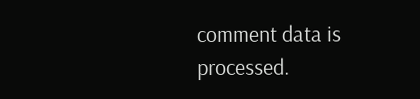comment data is processed.